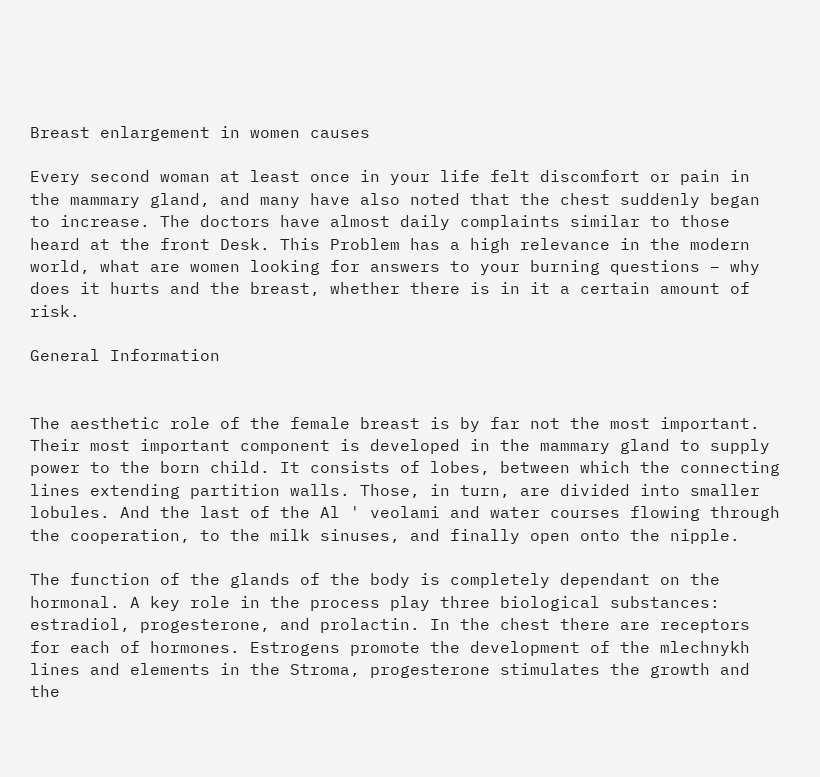Breast enlargement in women causes

Every second woman at least once in your life felt discomfort or pain in the mammary gland, and many have also noted that the chest suddenly began to increase. The doctors have almost daily complaints similar to those heard at the front Desk. This Problem has a high relevance in the modern world, what are women looking for answers to your burning questions – why does it hurts and the breast, whether there is in it a certain amount of risk.

General Information


The aesthetic role of the female breast is by far not the most important. Their most important component is developed in the mammary gland to supply power to the born child. It consists of lobes, between which the connecting lines extending partition walls. Those, in turn, are divided into smaller lobules. And the last of the Al ' veolami and water courses flowing through the cooperation, to the milk sinuses, and finally open onto the nipple.

The function of the glands of the body is completely dependant on the hormonal. A key role in the process play three biological substances: estradiol, progesterone, and prolactin. In the chest there are receptors for each of hormones. Estrogens promote the development of the mlechnykh lines and elements in the Stroma, progesterone stimulates the growth and the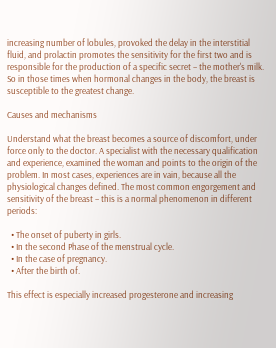increasing number of lobules, provoked the delay in the interstitial fluid, and prolactin promotes the sensitivity for the first two and is responsible for the production of a specific secret – the mother's milk. So in those times when hormonal changes in the body, the breast is susceptible to the greatest change.

Causes and mechanisms

Understand what the breast becomes a source of discomfort, under force only to the doctor. A specialist with the necessary qualification and experience, examined the woman and points to the origin of the problem. In most cases, experiences are in vain, because all the physiological changes defined. The most common engorgement and sensitivity of the breast – this is a normal phenomenon in different periods:

  • The onset of puberty in girls.
  • In the second Phase of the menstrual cycle.
  • In the case of pregnancy.
  • After the birth of.

This effect is especially increased progesterone and increasing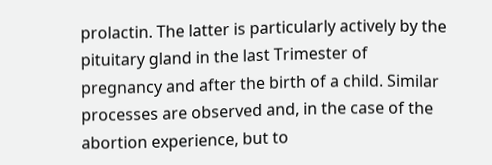prolactin. The latter is particularly actively by the pituitary gland in the last Trimester of pregnancy and after the birth of a child. Similar processes are observed and, in the case of the abortion experience, but to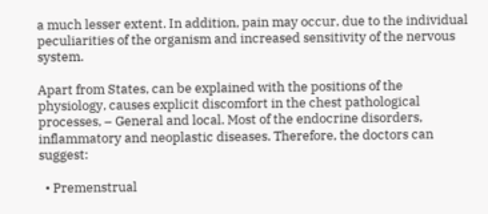a much lesser extent. In addition, pain may occur, due to the individual peculiarities of the organism and increased sensitivity of the nervous system.

Apart from States, can be explained with the positions of the physiology, causes explicit discomfort in the chest pathological processes, – General and local. Most of the endocrine disorders, inflammatory and neoplastic diseases. Therefore, the doctors can suggest:

  • Premenstrual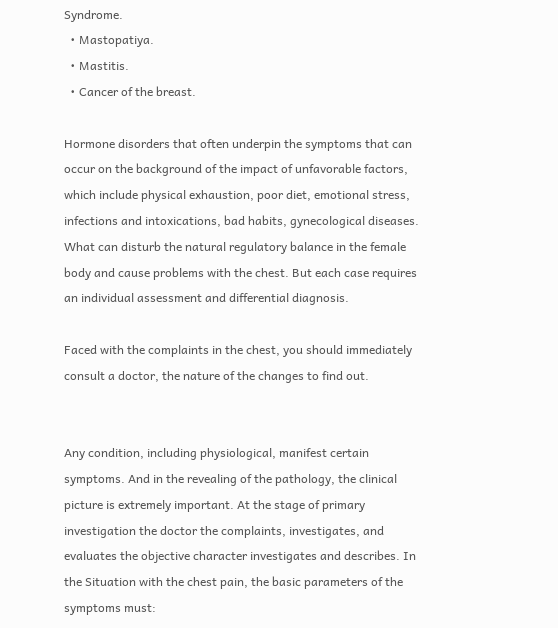Syndrome.
  • Mastopatiya.
  • Mastitis.
  • Cancer of the breast.

Hormone disorders that often underpin the symptoms that can occur on the background of the impact of unfavorable factors, which include physical exhaustion, poor diet, emotional stress, infections and intoxications, bad habits, gynecological diseases. What can disturb the natural regulatory balance in the female body and cause problems with the chest. But each case requires an individual assessment and differential diagnosis.

Faced with the complaints in the chest, you should immediately consult a doctor, the nature of the changes to find out.


Any condition, including physiological, manifest certain symptoms. And in the revealing of the pathology, the clinical picture is extremely important. At the stage of primary investigation the doctor the complaints, investigates, and evaluates the objective character investigates and describes. In the Situation with the chest pain, the basic parameters of the symptoms must: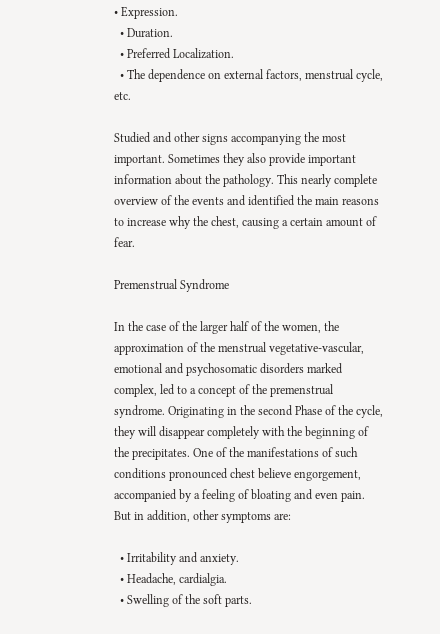• Expression.
  • Duration.
  • Preferred Localization.
  • The dependence on external factors, menstrual cycle, etc.

Studied and other signs accompanying the most important. Sometimes they also provide important information about the pathology. This nearly complete overview of the events and identified the main reasons to increase why the chest, causing a certain amount of fear.

Premenstrual Syndrome

In the case of the larger half of the women, the approximation of the menstrual vegetative-vascular, emotional and psychosomatic disorders marked complex, led to a concept of the premenstrual syndrome. Originating in the second Phase of the cycle, they will disappear completely with the beginning of the precipitates. One of the manifestations of such conditions pronounced chest believe engorgement, accompanied by a feeling of bloating and even pain. But in addition, other symptoms are:

  • Irritability and anxiety.
  • Headache, cardialgia.
  • Swelling of the soft parts.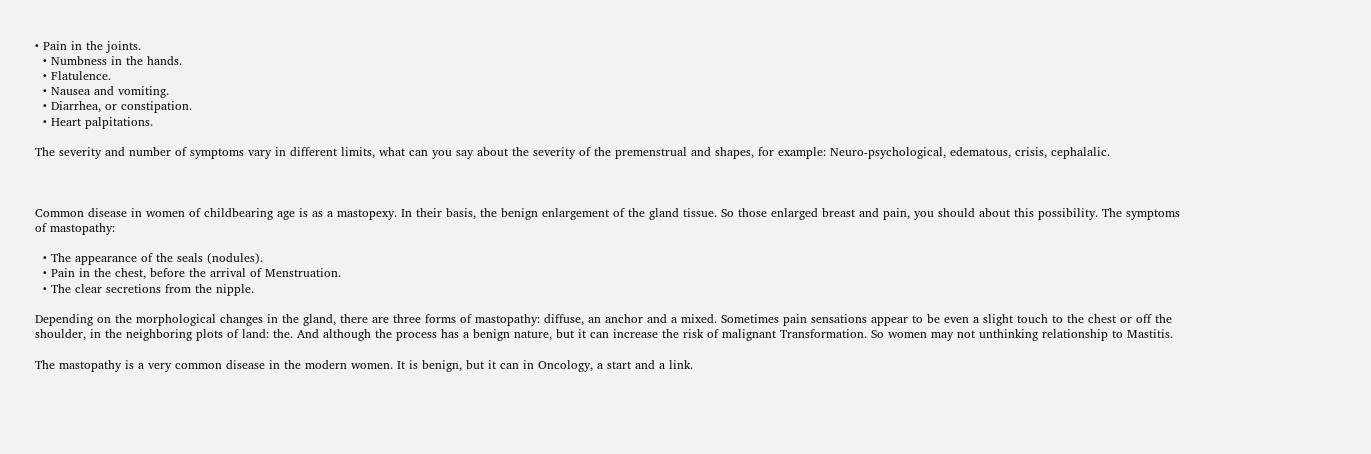• Pain in the joints.
  • Numbness in the hands.
  • Flatulence.
  • Nausea and vomiting.
  • Diarrhea, or constipation.
  • Heart palpitations.

The severity and number of symptoms vary in different limits, what can you say about the severity of the premenstrual and shapes, for example: Neuro-psychological, edematous, crisis, cephalalic.



Common disease in women of childbearing age is as a mastopexy. In their basis, the benign enlargement of the gland tissue. So those enlarged breast and pain, you should about this possibility. The symptoms of mastopathy:

  • The appearance of the seals (nodules).
  • Pain in the chest, before the arrival of Menstruation.
  • The clear secretions from the nipple.

Depending on the morphological changes in the gland, there are three forms of mastopathy: diffuse, an anchor and a mixed. Sometimes pain sensations appear to be even a slight touch to the chest or off the shoulder, in the neighboring plots of land: the. And although the process has a benign nature, but it can increase the risk of malignant Transformation. So women may not unthinking relationship to Mastitis.

The mastopathy is a very common disease in the modern women. It is benign, but it can in Oncology, a start and a link.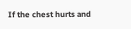If the chest hurts and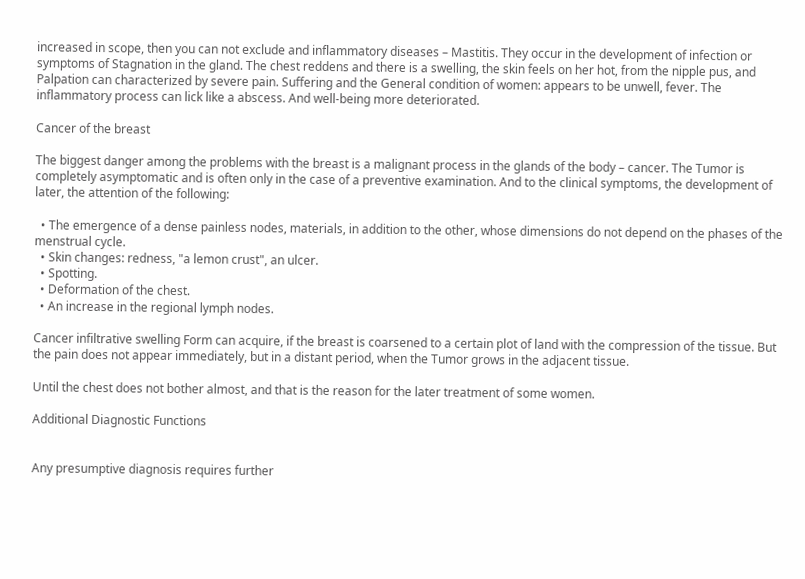increased in scope, then you can not exclude and inflammatory diseases – Mastitis. They occur in the development of infection or symptoms of Stagnation in the gland. The chest reddens and there is a swelling, the skin feels on her hot, from the nipple pus, and Palpation can characterized by severe pain. Suffering and the General condition of women: appears to be unwell, fever. The inflammatory process can lick like a abscess. And well-being more deteriorated.

Cancer of the breast

The biggest danger among the problems with the breast is a malignant process in the glands of the body – cancer. The Tumor is completely asymptomatic and is often only in the case of a preventive examination. And to the clinical symptoms, the development of later, the attention of the following:

  • The emergence of a dense painless nodes, materials, in addition to the other, whose dimensions do not depend on the phases of the menstrual cycle.
  • Skin changes: redness, "a lemon crust", an ulcer.
  • Spotting.
  • Deformation of the chest.
  • An increase in the regional lymph nodes.

Cancer infiltrative swelling Form can acquire, if the breast is coarsened to a certain plot of land with the compression of the tissue. But the pain does not appear immediately, but in a distant period, when the Tumor grows in the adjacent tissue.

Until the chest does not bother almost, and that is the reason for the later treatment of some women.

Additional Diagnostic Functions


Any presumptive diagnosis requires further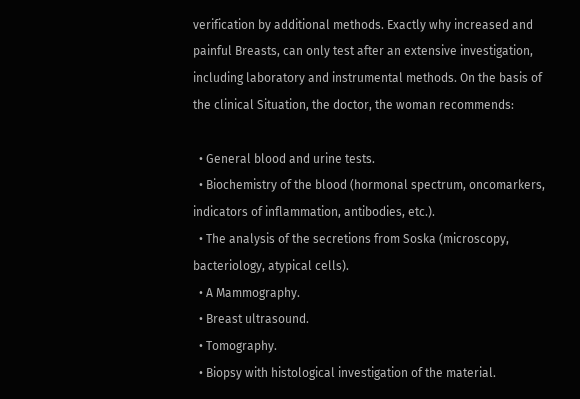verification by additional methods. Exactly why increased and painful Breasts, can only test after an extensive investigation, including laboratory and instrumental methods. On the basis of the clinical Situation, the doctor, the woman recommends:

  • General blood and urine tests.
  • Biochemistry of the blood (hormonal spectrum, oncomarkers, indicators of inflammation, antibodies, etc.).
  • The analysis of the secretions from Soska (microscopy, bacteriology, atypical cells).
  • A Mammography.
  • Breast ultrasound.
  • Tomography.
  • Biopsy with histological investigation of the material.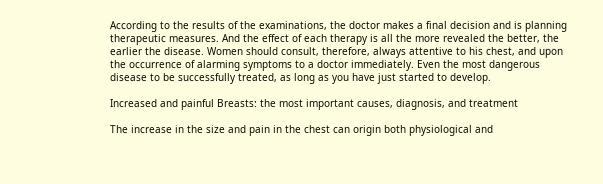According to the results of the examinations, the doctor makes a final decision and is planning therapeutic measures. And the effect of each therapy is all the more revealed the better, the earlier the disease. Women should consult, therefore, always attentive to his chest, and upon the occurrence of alarming symptoms to a doctor immediately. Even the most dangerous disease to be successfully treated, as long as you have just started to develop.

Increased and painful Breasts: the most important causes, diagnosis, and treatment

The increase in the size and pain in the chest can origin both physiological and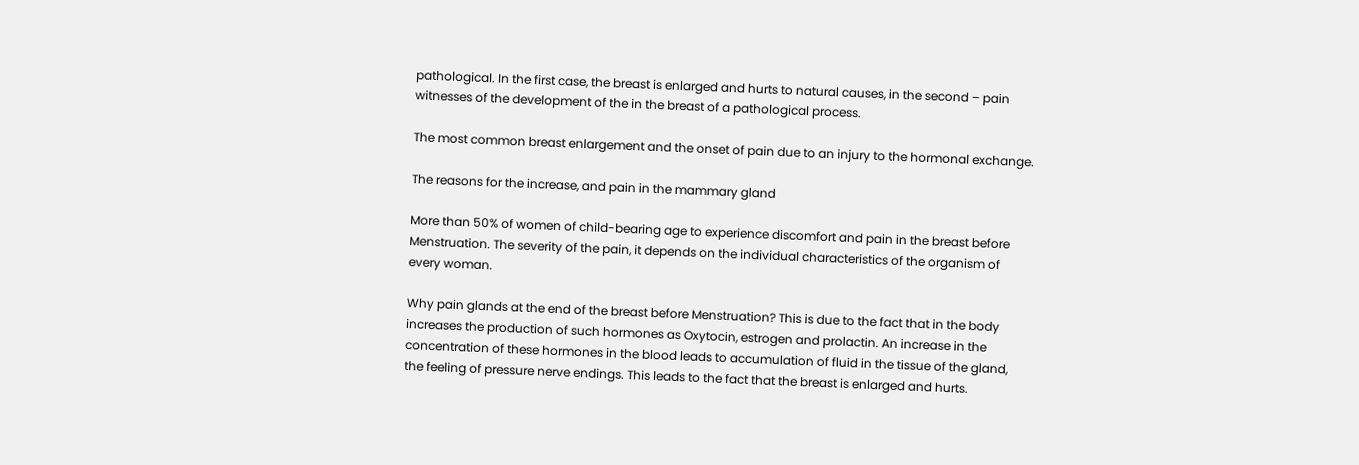pathological. In the first case, the breast is enlarged and hurts to natural causes, in the second – pain witnesses of the development of the in the breast of a pathological process.

The most common breast enlargement and the onset of pain due to an injury to the hormonal exchange.

The reasons for the increase, and pain in the mammary gland

More than 50% of women of child-bearing age to experience discomfort and pain in the breast before Menstruation. The severity of the pain, it depends on the individual characteristics of the organism of every woman.

Why pain glands at the end of the breast before Menstruation? This is due to the fact that in the body increases the production of such hormones as Oxytocin, estrogen and prolactin. An increase in the concentration of these hormones in the blood leads to accumulation of fluid in the tissue of the gland, the feeling of pressure nerve endings. This leads to the fact that the breast is enlarged and hurts.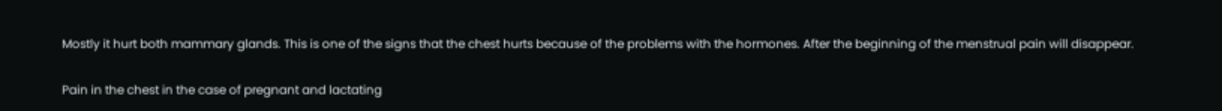Mostly it hurt both mammary glands. This is one of the signs that the chest hurts because of the problems with the hormones. After the beginning of the menstrual pain will disappear.

Pain in the chest in the case of pregnant and lactating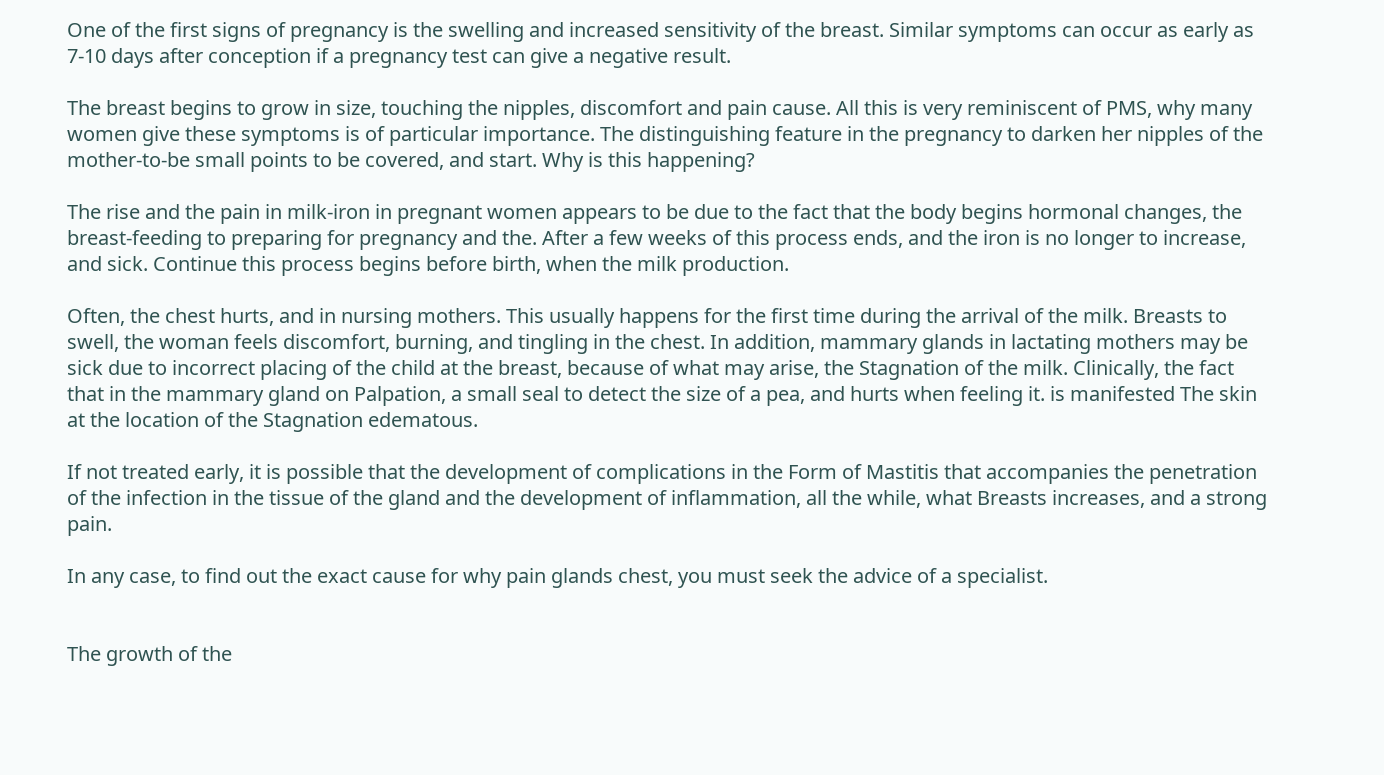One of the first signs of pregnancy is the swelling and increased sensitivity of the breast. Similar symptoms can occur as early as 7-10 days after conception if a pregnancy test can give a negative result.

The breast begins to grow in size, touching the nipples, discomfort and pain cause. All this is very reminiscent of PMS, why many women give these symptoms is of particular importance. The distinguishing feature in the pregnancy to darken her nipples of the mother-to-be small points to be covered, and start. Why is this happening?

The rise and the pain in milk-iron in pregnant women appears to be due to the fact that the body begins hormonal changes, the breast-feeding to preparing for pregnancy and the. After a few weeks of this process ends, and the iron is no longer to increase, and sick. Continue this process begins before birth, when the milk production.

Often, the chest hurts, and in nursing mothers. This usually happens for the first time during the arrival of the milk. Breasts to swell, the woman feels discomfort, burning, and tingling in the chest. In addition, mammary glands in lactating mothers may be sick due to incorrect placing of the child at the breast, because of what may arise, the Stagnation of the milk. Clinically, the fact that in the mammary gland on Palpation, a small seal to detect the size of a pea, and hurts when feeling it. is manifested The skin at the location of the Stagnation edematous.

If not treated early, it is possible that the development of complications in the Form of Mastitis that accompanies the penetration of the infection in the tissue of the gland and the development of inflammation, all the while, what Breasts increases, and a strong pain.

In any case, to find out the exact cause for why pain glands chest, you must seek the advice of a specialist.


The growth of the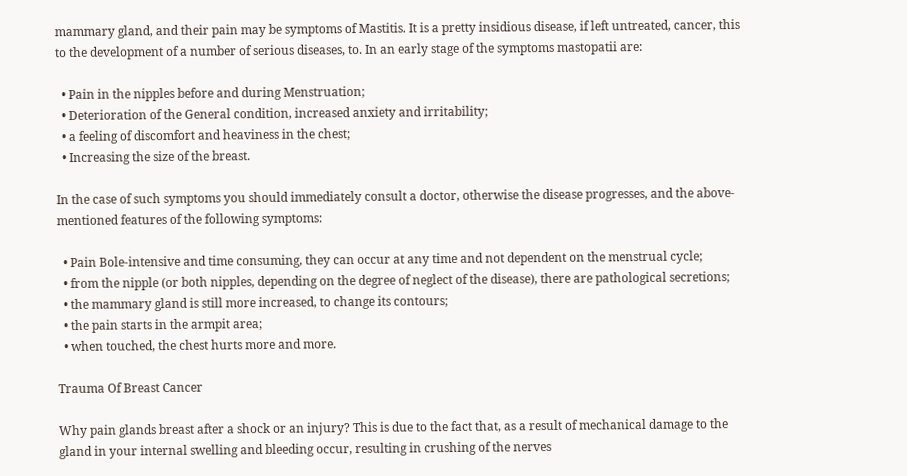mammary gland, and their pain may be symptoms of Mastitis. It is a pretty insidious disease, if left untreated, cancer, this to the development of a number of serious diseases, to. In an early stage of the symptoms mastopatii are:

  • Pain in the nipples before and during Menstruation;
  • Deterioration of the General condition, increased anxiety and irritability;
  • a feeling of discomfort and heaviness in the chest;
  • Increasing the size of the breast.

In the case of such symptoms you should immediately consult a doctor, otherwise the disease progresses, and the above-mentioned features of the following symptoms:

  • Pain Bole-intensive and time consuming, they can occur at any time and not dependent on the menstrual cycle;
  • from the nipple (or both nipples, depending on the degree of neglect of the disease), there are pathological secretions;
  • the mammary gland is still more increased, to change its contours;
  • the pain starts in the armpit area;
  • when touched, the chest hurts more and more.

Trauma Of Breast Cancer

Why pain glands breast after a shock or an injury? This is due to the fact that, as a result of mechanical damage to the gland in your internal swelling and bleeding occur, resulting in crushing of the nerves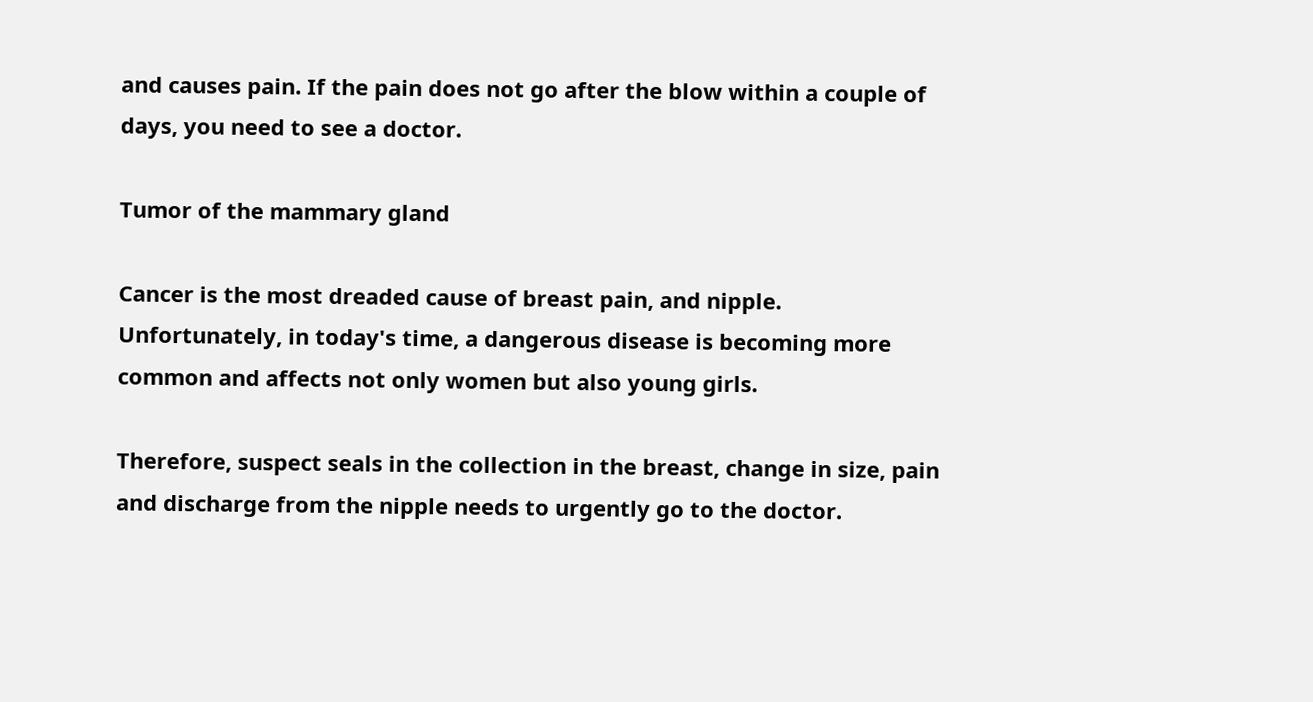and causes pain. If the pain does not go after the blow within a couple of days, you need to see a doctor.

Tumor of the mammary gland

Cancer is the most dreaded cause of breast pain, and nipple. Unfortunately, in today's time, a dangerous disease is becoming more common and affects not only women but also young girls.

Therefore, suspect seals in the collection in the breast, change in size, pain and discharge from the nipple needs to urgently go to the doctor.